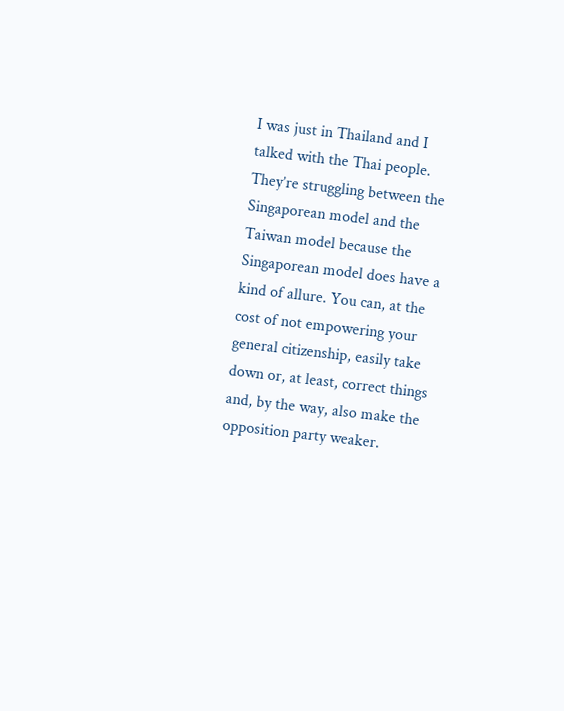I was just in Thailand and I talked with the Thai people. They’re struggling between the Singaporean model and the Taiwan model because the Singaporean model does have a kind of allure. You can, at the cost of not empowering your general citizenship, easily take down or, at least, correct things and, by the way, also make the opposition party weaker.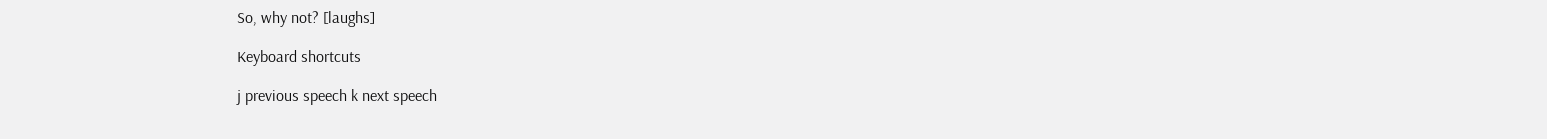So, why not? [laughs]

Keyboard shortcuts

j previous speech k next speech